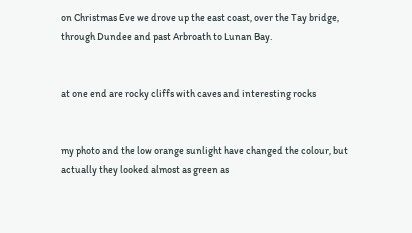on Christmas Eve we drove up the east coast, over the Tay bridge, through Dundee and past Arbroath to Lunan Bay.


at one end are rocky cliffs with caves and interesting rocks


my photo and the low orange sunlight have changed the colour, but actually they looked almost as green as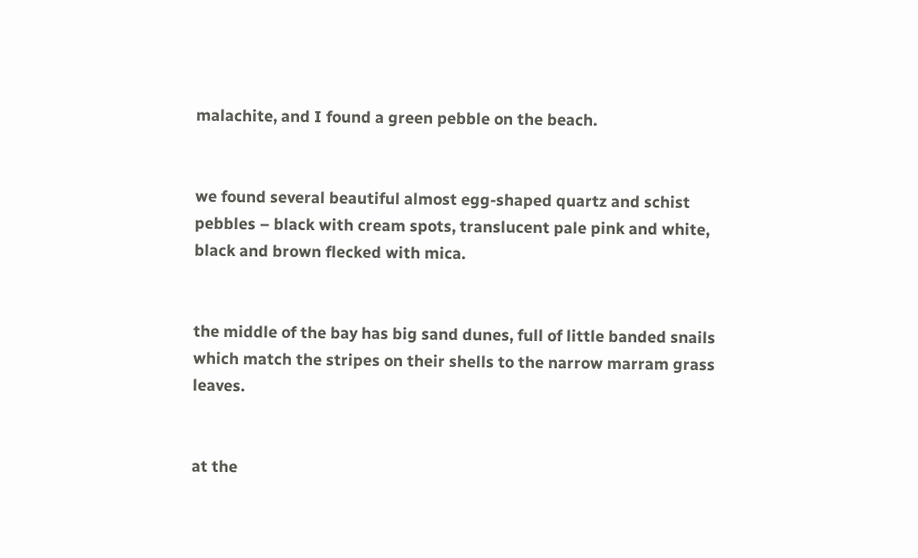malachite, and I found a green pebble on the beach.


we found several beautiful almost egg-shaped quartz and schist pebbles – black with cream spots, translucent pale pink and white, black and brown flecked with mica.


the middle of the bay has big sand dunes, full of little banded snails which match the stripes on their shells to the narrow marram grass leaves.


at the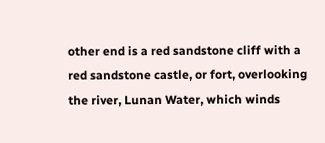other end is a red sandstone cliff with a red sandstone castle, or fort, overlooking the river, Lunan Water, which winds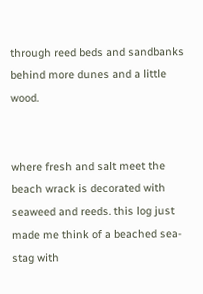through reed beds and sandbanks behind more dunes and a little wood.


where fresh and salt meet the beach wrack is decorated with seaweed and reeds. this log just made me think of a beached sea-stag with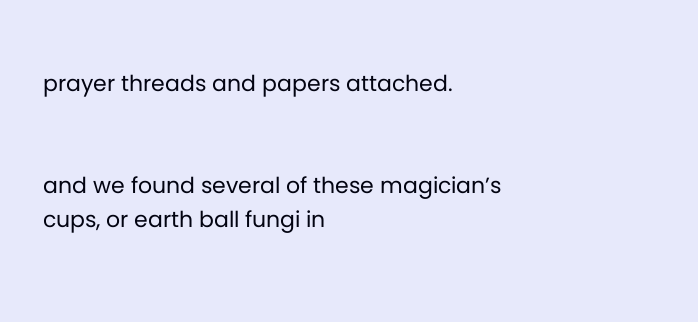prayer threads and papers attached.


and we found several of these magician’s cups, or earth ball fungi in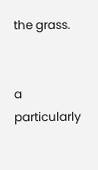the grass.


a particularly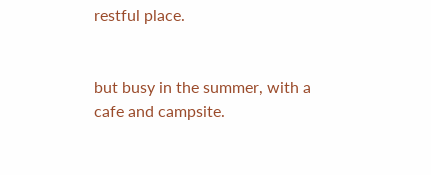restful place.


but busy in the summer, with a cafe and campsite.